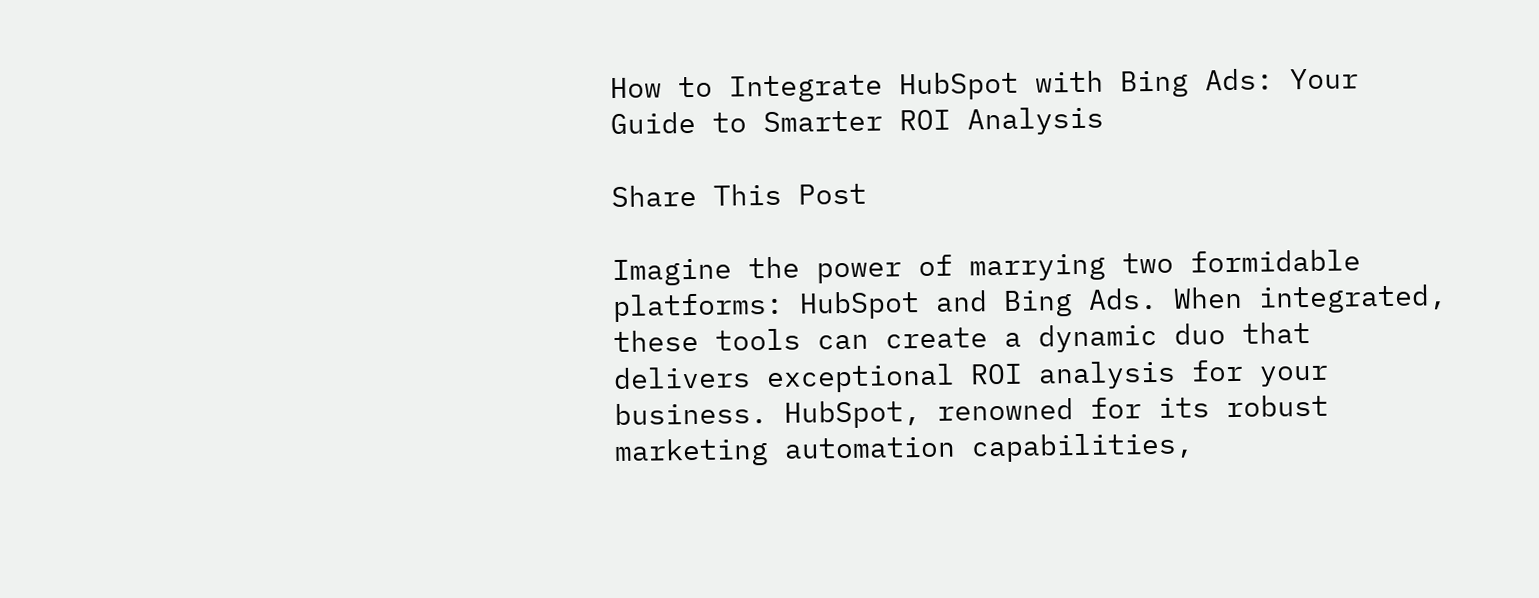How to Integrate HubSpot with Bing Ads: Your Guide to Smarter ROI Analysis

Share This Post

Imagine the power of marrying two formidable platforms: HubSpot and Bing Ads. When integrated, these tools can create a dynamic duo that delivers exceptional ROI analysis for your business. HubSpot, renowned for its robust marketing automation capabilities,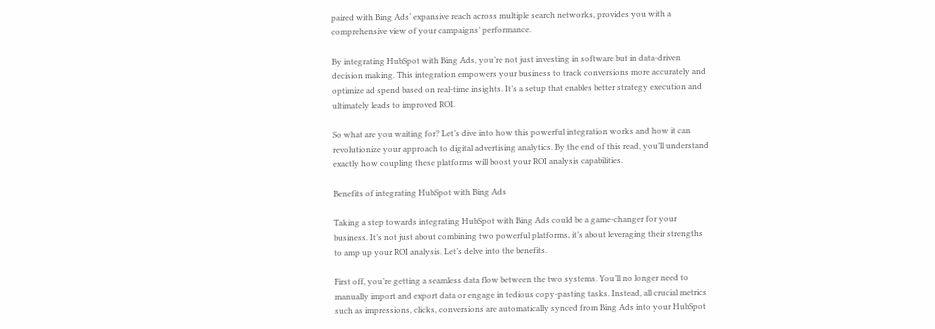paired with Bing Ads‘ expansive reach across multiple search networks, provides you with a comprehensive view of your campaigns’ performance.

By integrating HubSpot with Bing Ads, you’re not just investing in software but in data-driven decision making. This integration empowers your business to track conversions more accurately and optimize ad spend based on real-time insights. It’s a setup that enables better strategy execution and ultimately leads to improved ROI.

So what are you waiting for? Let’s dive into how this powerful integration works and how it can revolutionize your approach to digital advertising analytics. By the end of this read, you’ll understand exactly how coupling these platforms will boost your ROI analysis capabilities.

Benefits of integrating HubSpot with Bing Ads

Taking a step towards integrating HubSpot with Bing Ads could be a game-changer for your business. It’s not just about combining two powerful platforms, it’s about leveraging their strengths to amp up your ROI analysis. Let’s delve into the benefits.

First off, you’re getting a seamless data flow between the two systems. You’ll no longer need to manually import and export data or engage in tedious copy-pasting tasks. Instead, all crucial metrics such as impressions, clicks, conversions are automatically synced from Bing Ads into your HubSpot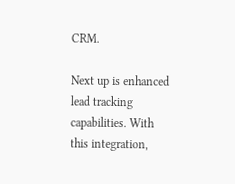CRM.

Next up is enhanced lead tracking capabilities. With this integration,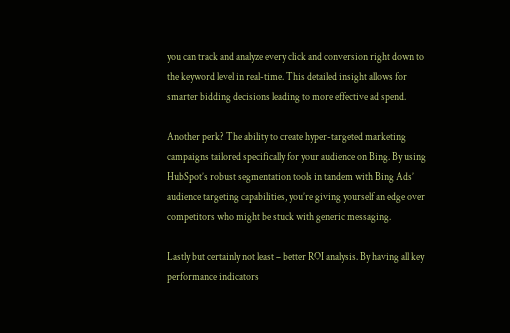you can track and analyze every click and conversion right down to the keyword level in real-time. This detailed insight allows for smarter bidding decisions leading to more effective ad spend.

Another perk? The ability to create hyper-targeted marketing campaigns tailored specifically for your audience on Bing. By using HubSpot’s robust segmentation tools in tandem with Bing Ads’ audience targeting capabilities, you’re giving yourself an edge over competitors who might be stuck with generic messaging.

Lastly but certainly not least – better ROI analysis. By having all key performance indicators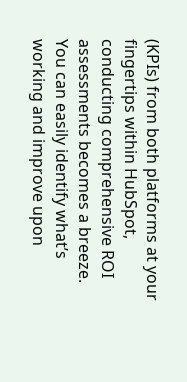(KPIs) from both platforms at your fingertips within HubSpot, conducting comprehensive ROI assessments becomes a breeze. You can easily identify what’s working and improve upon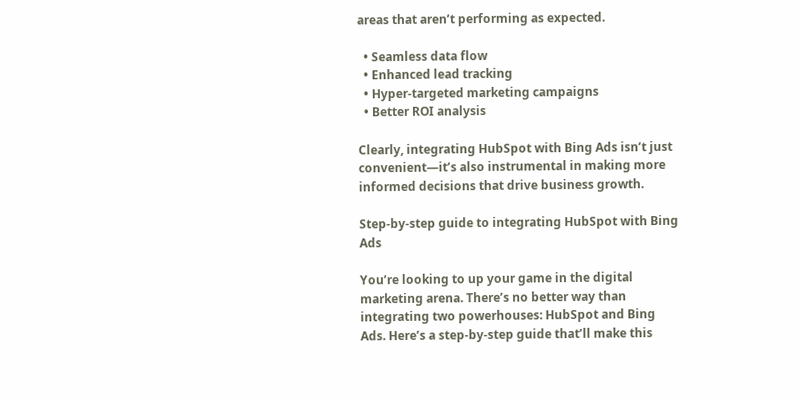areas that aren’t performing as expected.

  • Seamless data flow
  • Enhanced lead tracking
  • Hyper-targeted marketing campaigns
  • Better ROI analysis

Clearly, integrating HubSpot with Bing Ads isn’t just convenient—it’s also instrumental in making more informed decisions that drive business growth.

Step-by-step guide to integrating HubSpot with Bing Ads

You’re looking to up your game in the digital marketing arena. There’s no better way than integrating two powerhouses: HubSpot and Bing Ads. Here’s a step-by-step guide that’ll make this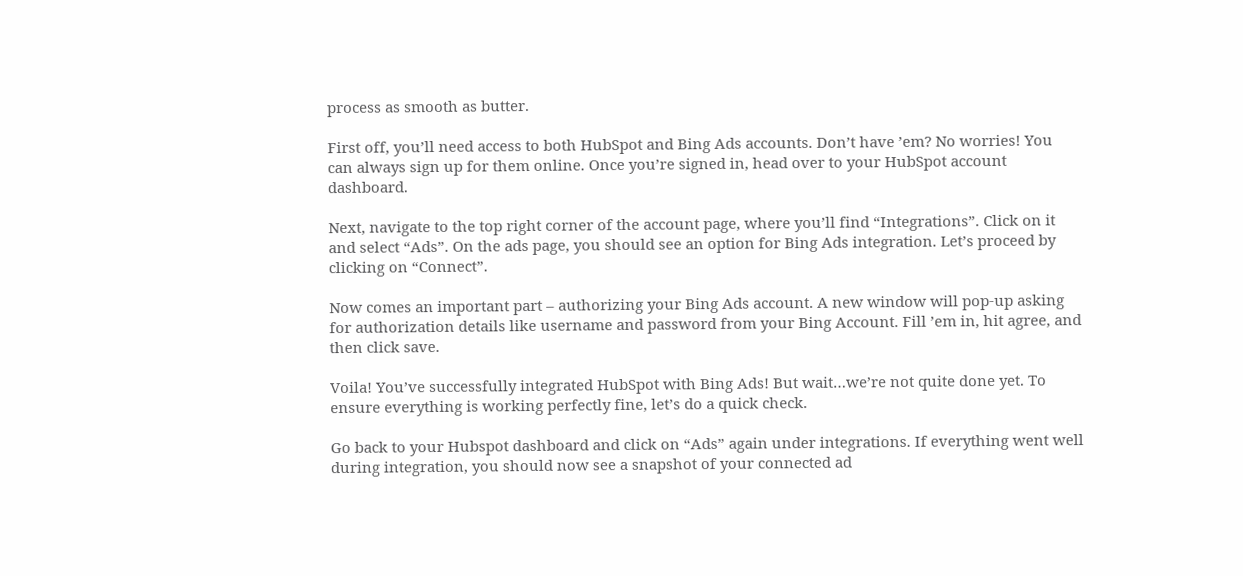process as smooth as butter.

First off, you’ll need access to both HubSpot and Bing Ads accounts. Don’t have ’em? No worries! You can always sign up for them online. Once you’re signed in, head over to your HubSpot account dashboard.

Next, navigate to the top right corner of the account page, where you’ll find “Integrations”. Click on it and select “Ads”. On the ads page, you should see an option for Bing Ads integration. Let’s proceed by clicking on “Connect”.

Now comes an important part – authorizing your Bing Ads account. A new window will pop-up asking for authorization details like username and password from your Bing Account. Fill ’em in, hit agree, and then click save.

Voila! You’ve successfully integrated HubSpot with Bing Ads! But wait…we’re not quite done yet. To ensure everything is working perfectly fine, let’s do a quick check.

Go back to your Hubspot dashboard and click on “Ads” again under integrations. If everything went well during integration, you should now see a snapshot of your connected ad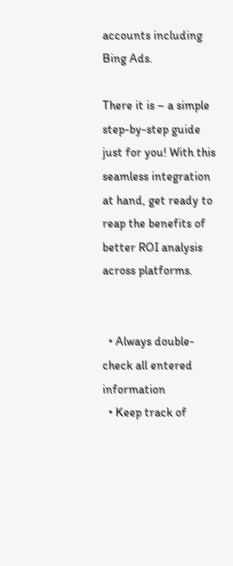accounts including Bing Ads.

There it is – a simple step-by-step guide just for you! With this seamless integration at hand, get ready to reap the benefits of better ROI analysis across platforms.


  • Always double-check all entered information
  • Keep track of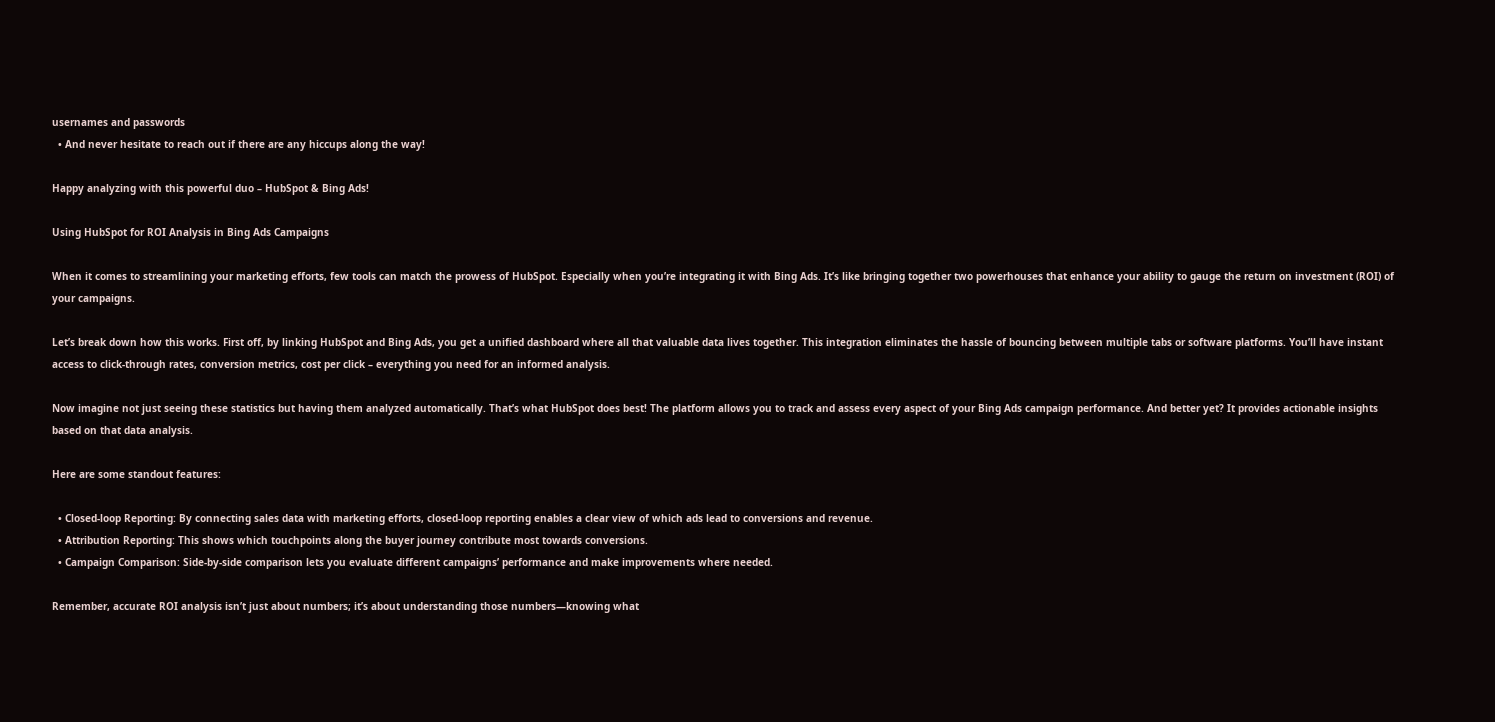usernames and passwords
  • And never hesitate to reach out if there are any hiccups along the way!

Happy analyzing with this powerful duo – HubSpot & Bing Ads!

Using HubSpot for ROI Analysis in Bing Ads Campaigns

When it comes to streamlining your marketing efforts, few tools can match the prowess of HubSpot. Especially when you’re integrating it with Bing Ads. It’s like bringing together two powerhouses that enhance your ability to gauge the return on investment (ROI) of your campaigns.

Let’s break down how this works. First off, by linking HubSpot and Bing Ads, you get a unified dashboard where all that valuable data lives together. This integration eliminates the hassle of bouncing between multiple tabs or software platforms. You’ll have instant access to click-through rates, conversion metrics, cost per click – everything you need for an informed analysis.

Now imagine not just seeing these statistics but having them analyzed automatically. That’s what HubSpot does best! The platform allows you to track and assess every aspect of your Bing Ads campaign performance. And better yet? It provides actionable insights based on that data analysis.

Here are some standout features:

  • Closed-loop Reporting: By connecting sales data with marketing efforts, closed-loop reporting enables a clear view of which ads lead to conversions and revenue.
  • Attribution Reporting: This shows which touchpoints along the buyer journey contribute most towards conversions.
  • Campaign Comparison: Side-by-side comparison lets you evaluate different campaigns’ performance and make improvements where needed.

Remember, accurate ROI analysis isn’t just about numbers; it’s about understanding those numbers—knowing what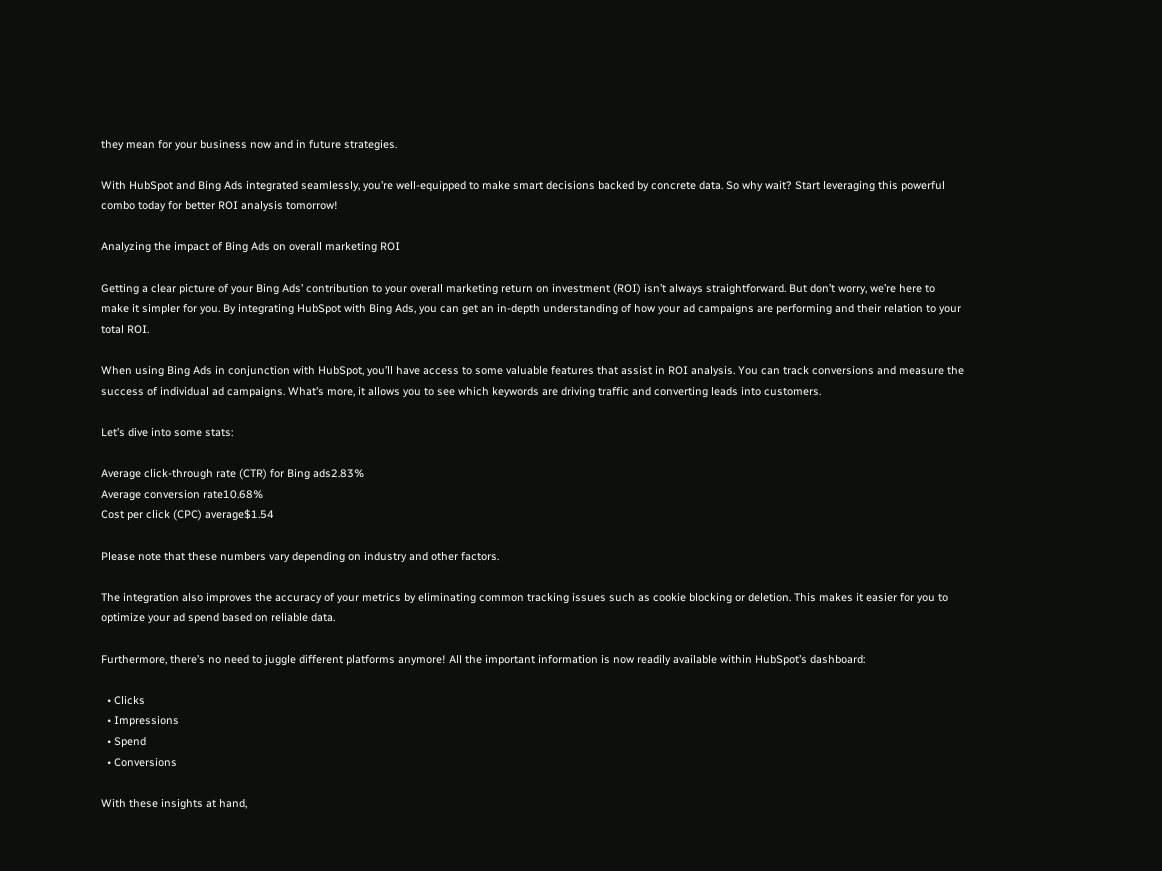they mean for your business now and in future strategies.

With HubSpot and Bing Ads integrated seamlessly, you’re well-equipped to make smart decisions backed by concrete data. So why wait? Start leveraging this powerful combo today for better ROI analysis tomorrow!

Analyzing the impact of Bing Ads on overall marketing ROI

Getting a clear picture of your Bing Ads’ contribution to your overall marketing return on investment (ROI) isn’t always straightforward. But don’t worry, we’re here to make it simpler for you. By integrating HubSpot with Bing Ads, you can get an in-depth understanding of how your ad campaigns are performing and their relation to your total ROI.

When using Bing Ads in conjunction with HubSpot, you’ll have access to some valuable features that assist in ROI analysis. You can track conversions and measure the success of individual ad campaigns. What’s more, it allows you to see which keywords are driving traffic and converting leads into customers.

Let’s dive into some stats:

Average click-through rate (CTR) for Bing ads2.83%
Average conversion rate10.68%
Cost per click (CPC) average$1.54

Please note that these numbers vary depending on industry and other factors.

The integration also improves the accuracy of your metrics by eliminating common tracking issues such as cookie blocking or deletion. This makes it easier for you to optimize your ad spend based on reliable data.

Furthermore, there’s no need to juggle different platforms anymore! All the important information is now readily available within HubSpot’s dashboard:

  • Clicks
  • Impressions
  • Spend
  • Conversions

With these insights at hand,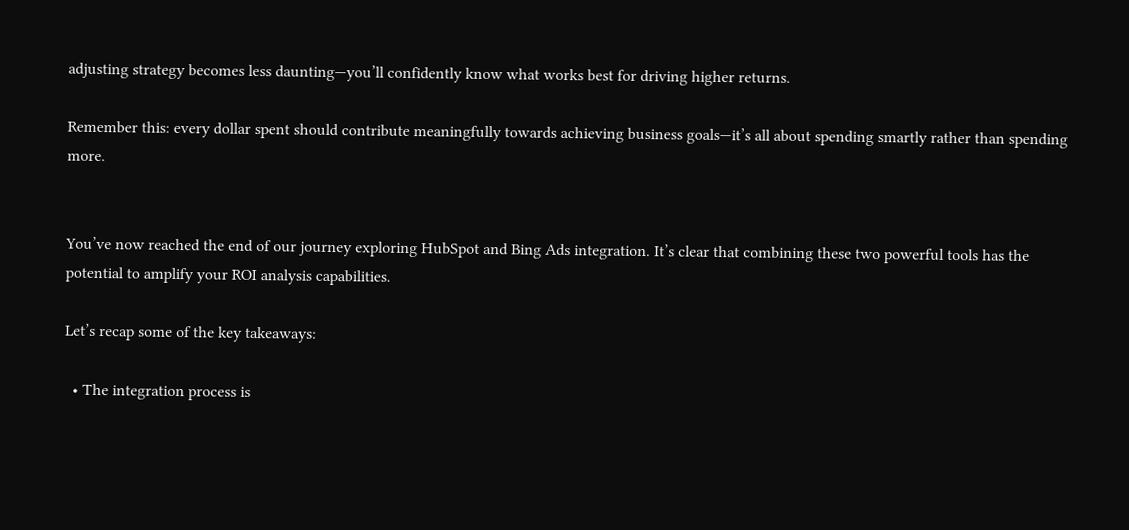adjusting strategy becomes less daunting—you’ll confidently know what works best for driving higher returns.

Remember this: every dollar spent should contribute meaningfully towards achieving business goals—it’s all about spending smartly rather than spending more.


You’ve now reached the end of our journey exploring HubSpot and Bing Ads integration. It’s clear that combining these two powerful tools has the potential to amplify your ROI analysis capabilities.

Let’s recap some of the key takeaways:

  • The integration process is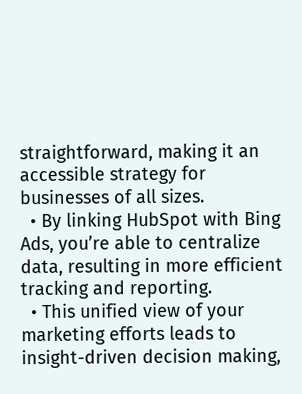straightforward, making it an accessible strategy for businesses of all sizes.
  • By linking HubSpot with Bing Ads, you’re able to centralize data, resulting in more efficient tracking and reporting.
  • This unified view of your marketing efforts leads to insight-driven decision making,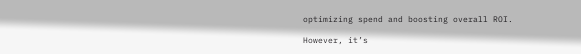optimizing spend and boosting overall ROI.

However, it’s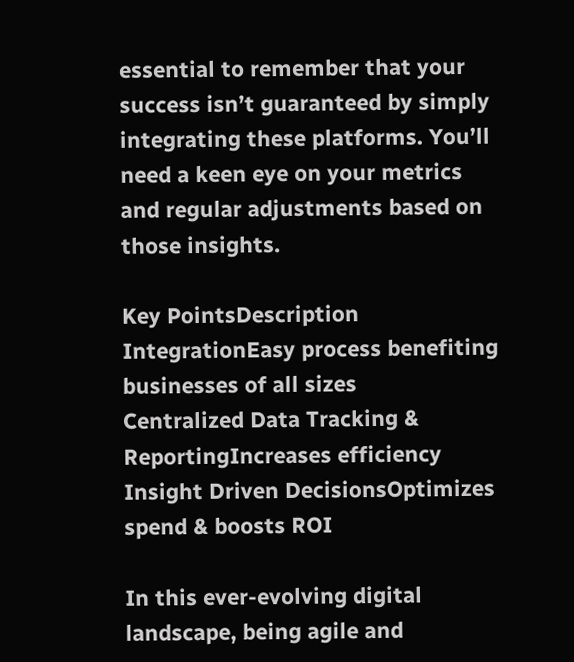essential to remember that your success isn’t guaranteed by simply integrating these platforms. You’ll need a keen eye on your metrics and regular adjustments based on those insights.

Key PointsDescription
IntegrationEasy process benefiting businesses of all sizes
Centralized Data Tracking & ReportingIncreases efficiency
Insight Driven DecisionsOptimizes spend & boosts ROI

In this ever-evolving digital landscape, being agile and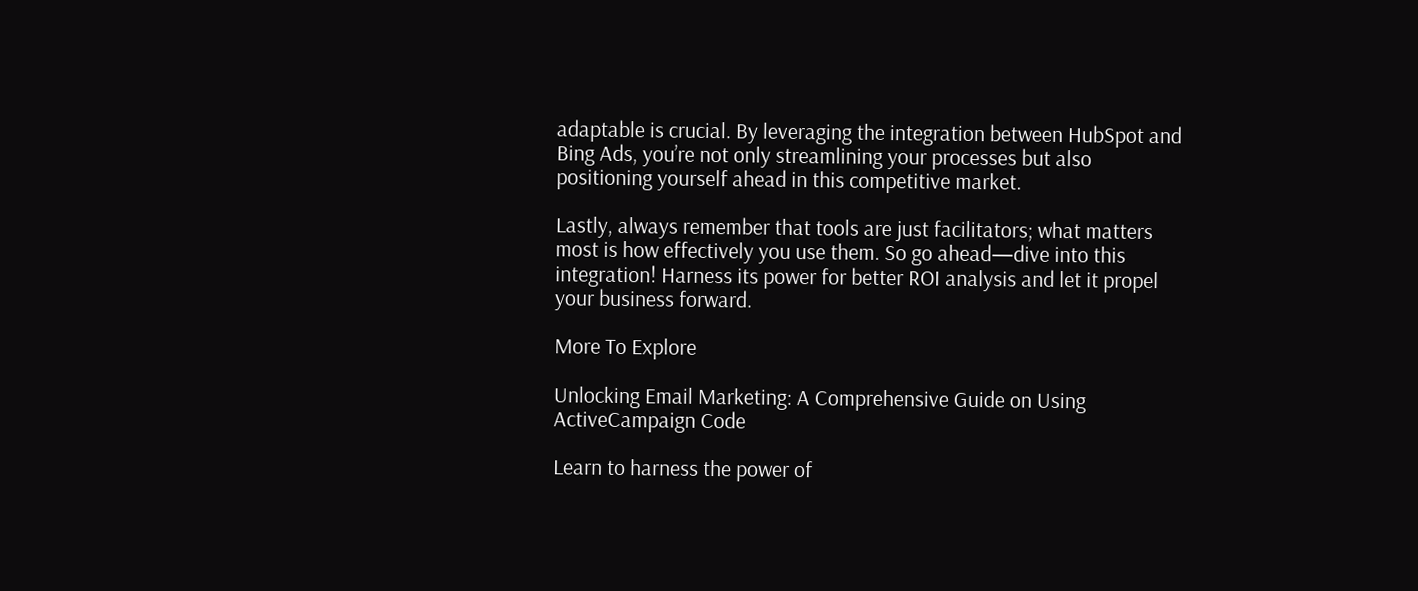adaptable is crucial. By leveraging the integration between HubSpot and Bing Ads, you’re not only streamlining your processes but also positioning yourself ahead in this competitive market.

Lastly, always remember that tools are just facilitators; what matters most is how effectively you use them. So go ahead—dive into this integration! Harness its power for better ROI analysis and let it propel your business forward.

More To Explore

Unlocking Email Marketing: A Comprehensive Guide on Using ActiveCampaign Code

Learn to harness the power of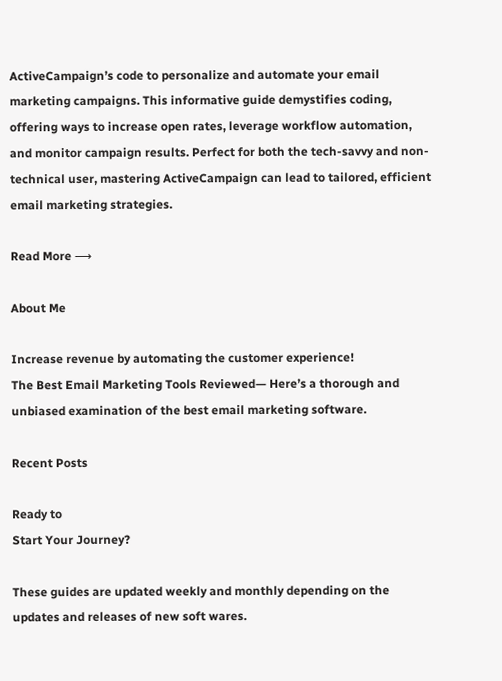ActiveCampaign’s code to personalize and automate your email marketing campaigns. This informative guide demystifies coding, offering ways to increase open rates, leverage workflow automation, and monitor campaign results. Perfect for both the tech-savvy and non-technical user, mastering ActiveCampaign can lead to tailored, efficient email marketing strategies.

Read More ⟶

About Me

Increase revenue by automating the customer experience!
The Best Email Marketing Tools Reviewed— Here’s a thorough and unbiased examination of the best email marketing software.

Recent Posts

Ready to
Start Your Journey?

These guides are updated weekly and monthly depending on the updates and releases of new soft wares.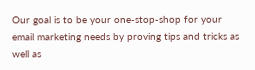Our goal is to be your one-stop-shop for your email marketing needs by proving tips and tricks as well as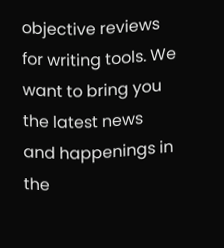objective reviews for writing tools. We want to bring you the latest news and happenings in the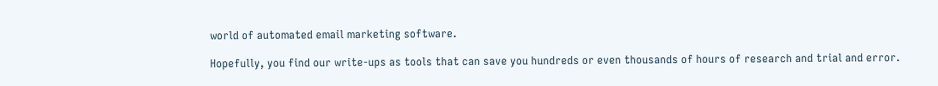world of automated email marketing software.

Hopefully, you find our write-ups as tools that can save you hundreds or even thousands of hours of research and trial and error.